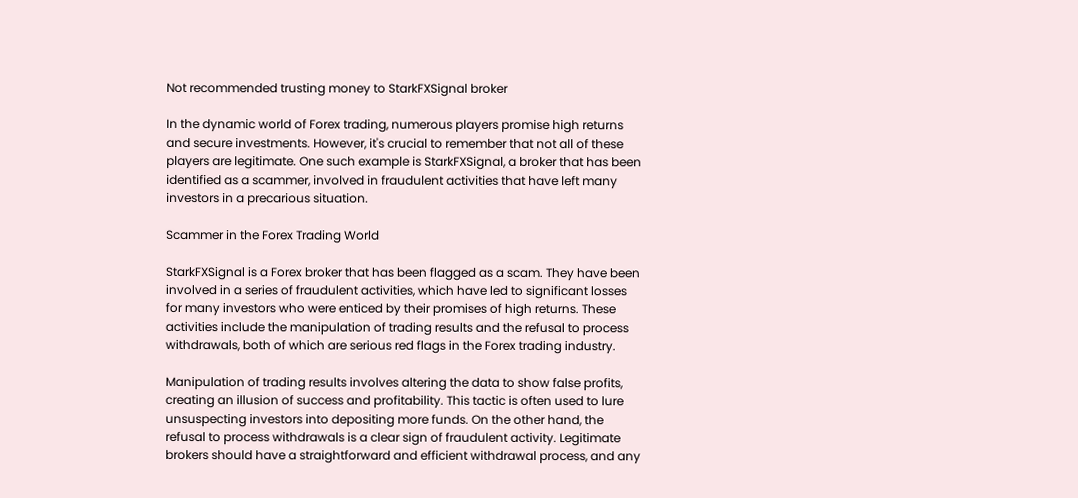Not recommended trusting money to StarkFXSignal broker

In the dynamic world of Forex trading, numerous players promise high returns and secure investments. However, it's crucial to remember that not all of these players are legitimate. One such example is StarkFXSignal, a broker that has been identified as a scammer, involved in fraudulent activities that have left many investors in a precarious situation.

Scammer in the Forex Trading World

StarkFXSignal is a Forex broker that has been flagged as a scam. They have been involved in a series of fraudulent activities, which have led to significant losses for many investors who were enticed by their promises of high returns. These activities include the manipulation of trading results and the refusal to process withdrawals, both of which are serious red flags in the Forex trading industry.

Manipulation of trading results involves altering the data to show false profits, creating an illusion of success and profitability. This tactic is often used to lure unsuspecting investors into depositing more funds. On the other hand, the refusal to process withdrawals is a clear sign of fraudulent activity. Legitimate brokers should have a straightforward and efficient withdrawal process, and any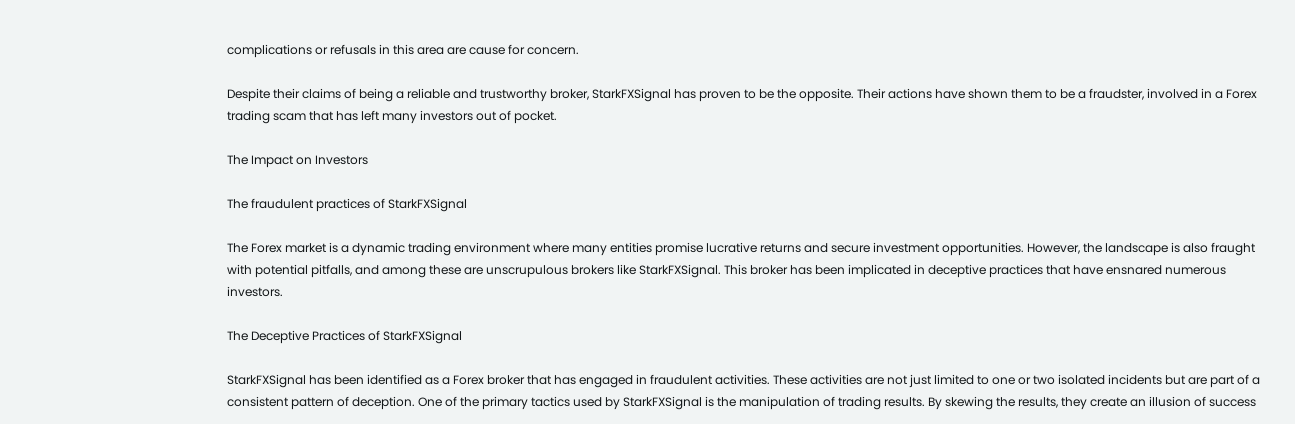complications or refusals in this area are cause for concern.

Despite their claims of being a reliable and trustworthy broker, StarkFXSignal has proven to be the opposite. Their actions have shown them to be a fraudster, involved in a Forex trading scam that has left many investors out of pocket.

The Impact on Investors

The fraudulent practices of StarkFXSignal

The Forex market is a dynamic trading environment where many entities promise lucrative returns and secure investment opportunities. However, the landscape is also fraught with potential pitfalls, and among these are unscrupulous brokers like StarkFXSignal. This broker has been implicated in deceptive practices that have ensnared numerous investors.

The Deceptive Practices of StarkFXSignal

StarkFXSignal has been identified as a Forex broker that has engaged in fraudulent activities. These activities are not just limited to one or two isolated incidents but are part of a consistent pattern of deception. One of the primary tactics used by StarkFXSignal is the manipulation of trading results. By skewing the results, they create an illusion of success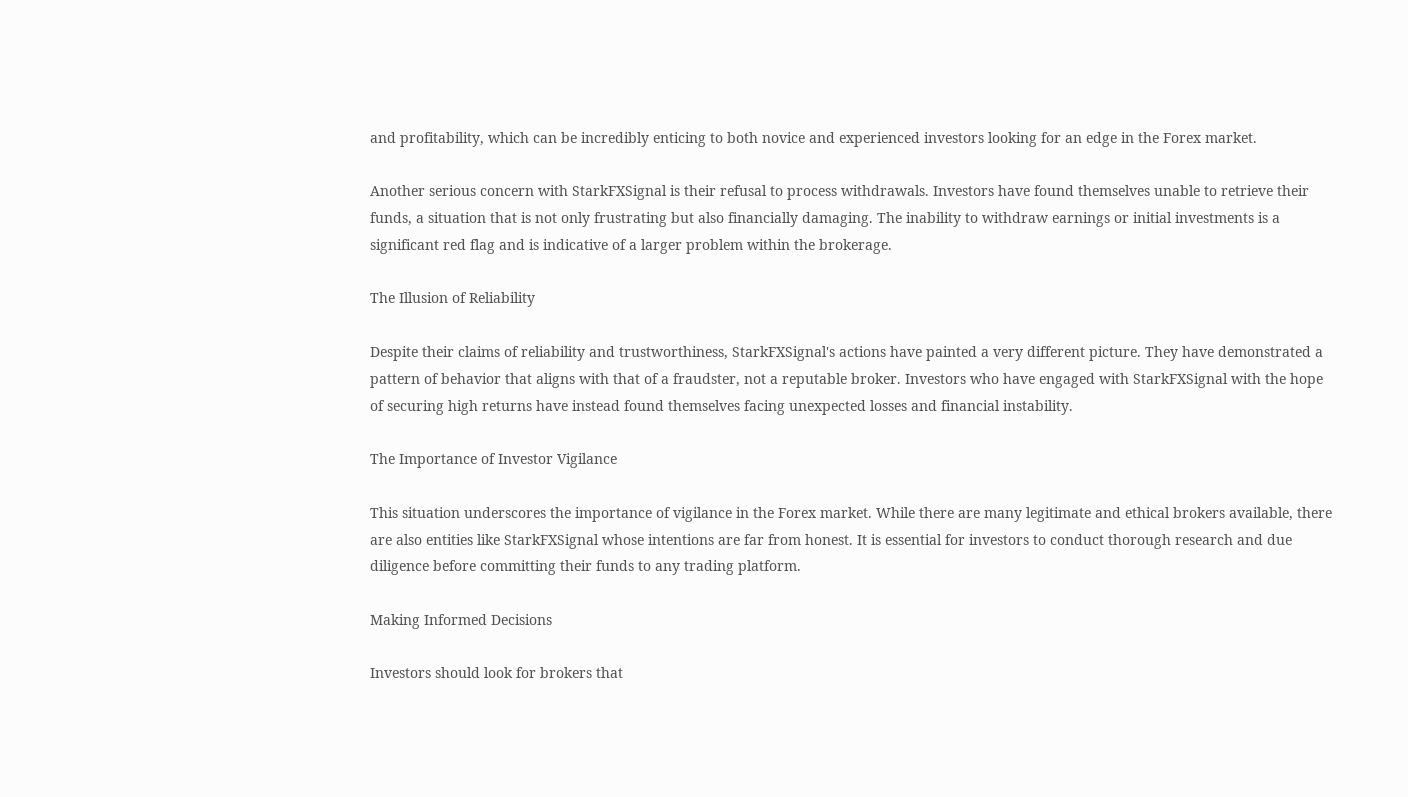and profitability, which can be incredibly enticing to both novice and experienced investors looking for an edge in the Forex market.

Another serious concern with StarkFXSignal is their refusal to process withdrawals. Investors have found themselves unable to retrieve their funds, a situation that is not only frustrating but also financially damaging. The inability to withdraw earnings or initial investments is a significant red flag and is indicative of a larger problem within the brokerage.

The Illusion of Reliability

Despite their claims of reliability and trustworthiness, StarkFXSignal's actions have painted a very different picture. They have demonstrated a pattern of behavior that aligns with that of a fraudster, not a reputable broker. Investors who have engaged with StarkFXSignal with the hope of securing high returns have instead found themselves facing unexpected losses and financial instability.

The Importance of Investor Vigilance

This situation underscores the importance of vigilance in the Forex market. While there are many legitimate and ethical brokers available, there are also entities like StarkFXSignal whose intentions are far from honest. It is essential for investors to conduct thorough research and due diligence before committing their funds to any trading platform.

Making Informed Decisions

Investors should look for brokers that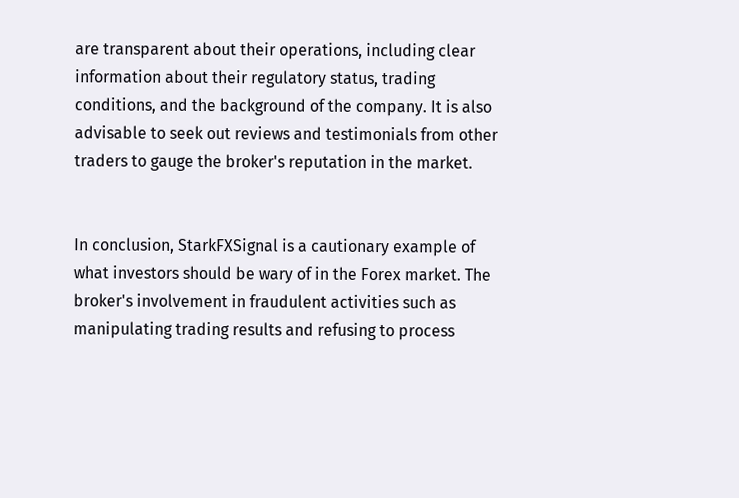are transparent about their operations, including clear information about their regulatory status, trading conditions, and the background of the company. It is also advisable to seek out reviews and testimonials from other traders to gauge the broker's reputation in the market.


In conclusion, StarkFXSignal is a cautionary example of what investors should be wary of in the Forex market. The broker's involvement in fraudulent activities such as manipulating trading results and refusing to process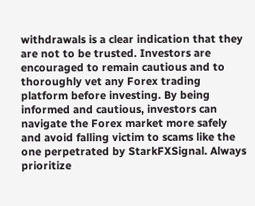withdrawals is a clear indication that they are not to be trusted. Investors are encouraged to remain cautious and to thoroughly vet any Forex trading platform before investing. By being informed and cautious, investors can navigate the Forex market more safely and avoid falling victim to scams like the one perpetrated by StarkFXSignal. Always prioritize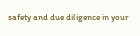safety and due diligence in your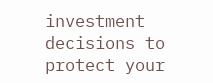investment decisions to protect your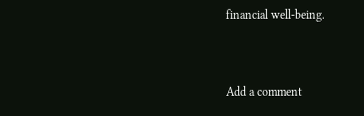financial well-being.


Add a comment